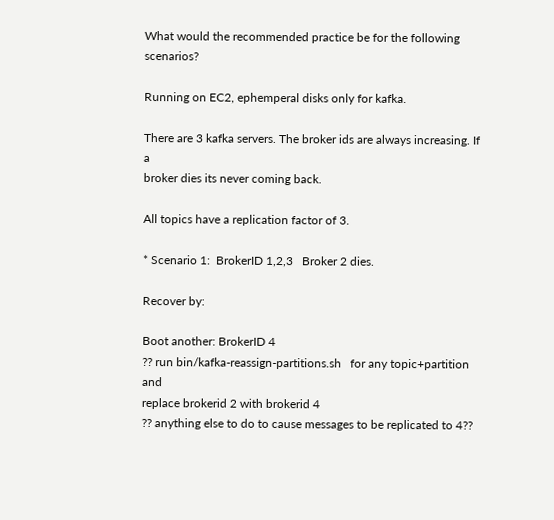What would the recommended practice be for the following scenarios?

Running on EC2, ephemperal disks only for kafka.

There are 3 kafka servers. The broker ids are always increasing. If a
broker dies its never coming back.

All topics have a replication factor of 3.

* Scenario 1:  BrokerID 1,2,3   Broker 2 dies.

Recover by:

Boot another: BrokerID 4
?? run bin/kafka-reassign-partitions.sh   for any topic+partition and
replace brokerid 2 with brokerid 4
?? anything else to do to cause messages to be replicated to 4??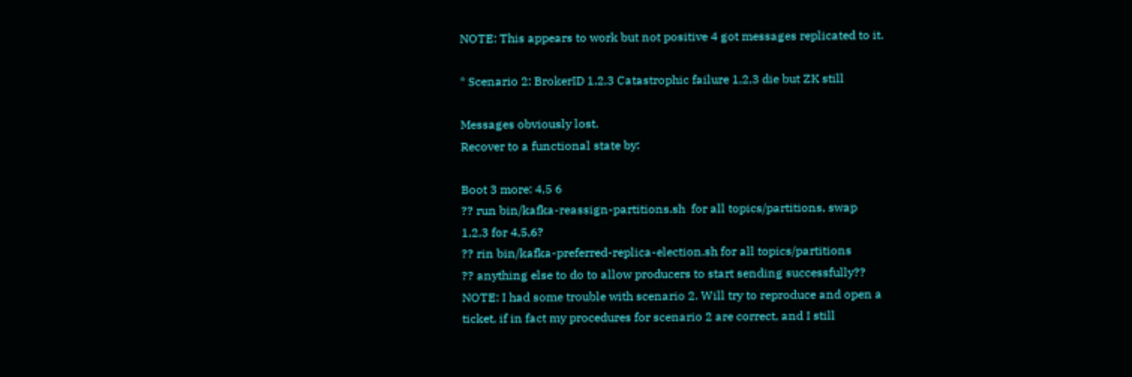NOTE: This appears to work but not positive 4 got messages replicated to it.

* Scenario 2: BrokerID 1,2,3 Catastrophic failure 1,2,3 die but ZK still

Messages obviously lost.
Recover to a functional state by:

Boot 3 more: 4,5 6
?? run bin/kafka-reassign-partitions.sh  for all topics/partitions, swap
1,2,3 for 4,5,6?
?? rin bin/kafka-preferred-replica-election.sh for all topics/partitions
?? anything else to do to allow producers to start sending successfully??
NOTE: I had some trouble with scenario 2. Will try to reproduce and open a
ticket, if in fact my procedures for scenario 2 are correct, and I still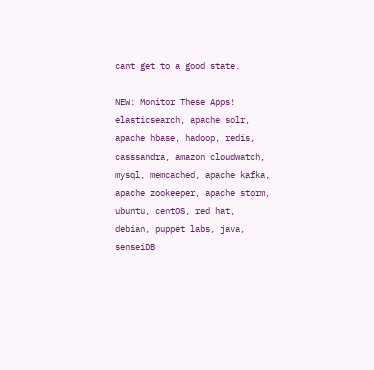cant get to a good state.

NEW: Monitor These Apps!
elasticsearch, apache solr, apache hbase, hadoop, redis, casssandra, amazon cloudwatch, mysql, memcached, apache kafka, apache zookeeper, apache storm, ubuntu, centOS, red hat, debian, puppet labs, java, senseiDB